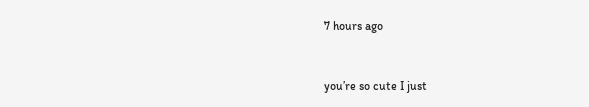7 hours ago


you’re so cute I just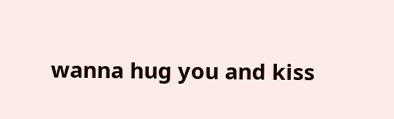wanna hug you and kiss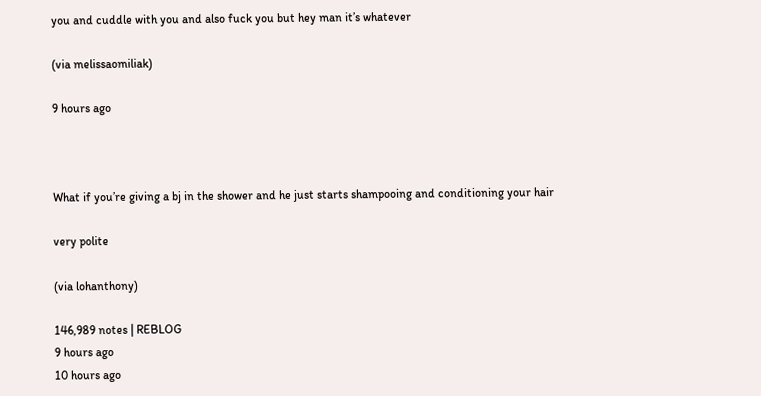you and cuddle with you and also fuck you but hey man it’s whatever

(via melissaomiliak)

9 hours ago



What if you’re giving a bj in the shower and he just starts shampooing and conditioning your hair

very polite

(via lohanthony)

146,989 notes | REBLOG
9 hours ago
10 hours ago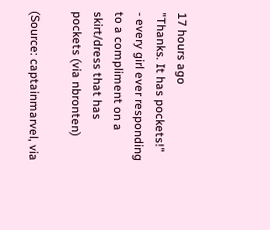17 hours ago
"Thanks. It has pockets!"
- every girl ever responding to a compliment on a skirt/dress that has pockets (via nbronten)

(Source: captainmarvel, via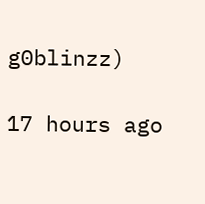g0blinzz)

17 hours ago